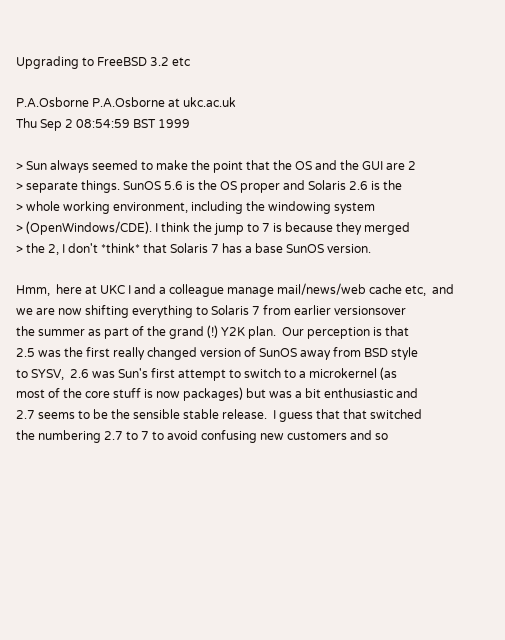Upgrading to FreeBSD 3.2 etc

P.A.Osborne P.A.Osborne at ukc.ac.uk
Thu Sep 2 08:54:59 BST 1999

> Sun always seemed to make the point that the OS and the GUI are 2
> separate things. SunOS 5.6 is the OS proper and Solaris 2.6 is the
> whole working environment, including the windowing system
> (OpenWindows/CDE). I think the jump to 7 is because they merged
> the 2, I don't *think* that Solaris 7 has a base SunOS version.

Hmm,  here at UKC I and a colleague manage mail/news/web cache etc,  and
we are now shifting everything to Solaris 7 from earlier versionsover
the summer as part of the grand (!) Y2K plan.  Our perception is that
2.5 was the first really changed version of SunOS away from BSD style
to SYSV,  2.6 was Sun's first attempt to switch to a microkernel (as
most of the core stuff is now packages) but was a bit enthusiastic and
2.7 seems to be the sensible stable release.  I guess that that switched
the numbering 2.7 to 7 to avoid confusing new customers and so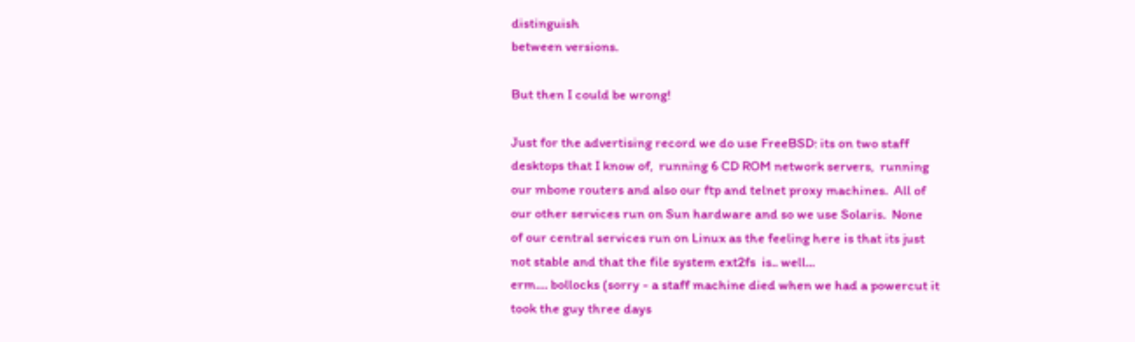distinguish
between versions.

But then I could be wrong!

Just for the advertising record we do use FreeBSD: its on two staff
desktops that I know of,  running 6 CD ROM network servers,  running
our mbone routers and also our ftp and telnet proxy machines.  All of
our other services run on Sun hardware and so we use Solaris.  None
of our central services run on Linux as the feeling here is that its just
not stable and that the file system ext2fs  is.. well...
erm.... bollocks (sorry - a staff machine died when we had a powercut it
took the guy three days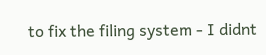to fix the filing system - I didnt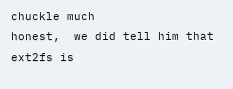chuckle much
honest,  we did tell him that ext2fs is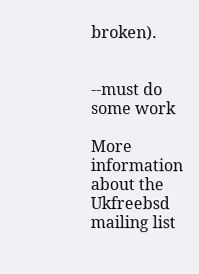broken).


--must do some work

More information about the Ukfreebsd mailing list